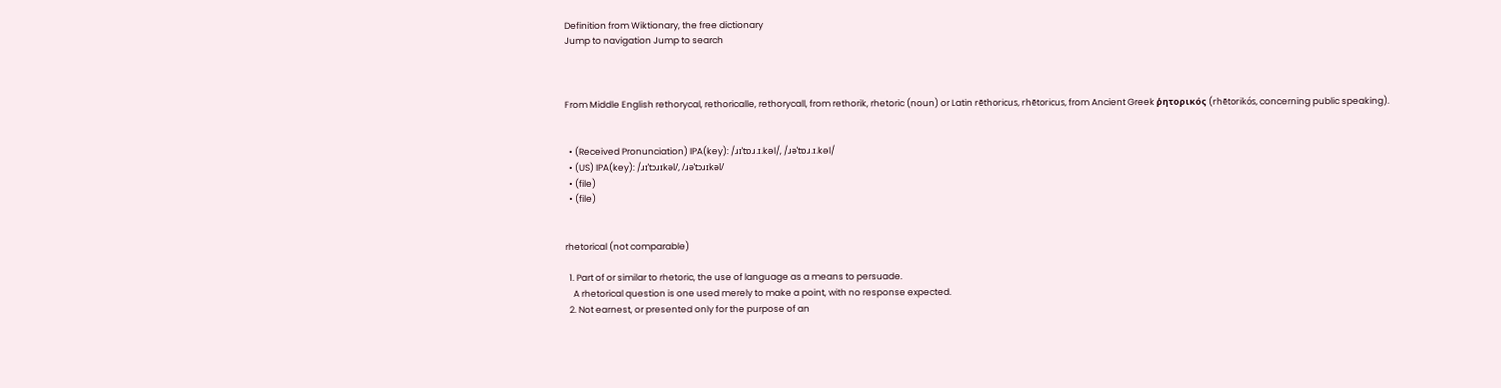Definition from Wiktionary, the free dictionary
Jump to navigation Jump to search



From Middle English rethorycal, rethoricalle, rethorycall, from rethorik, rhetoric (noun) or Latin rēthoricus, rhētoricus, from Ancient Greek ῥητορικός (rhētorikós, concerning public speaking).


  • (Received Pronunciation) IPA(key): /ɹɪˈtɒɹ.ɪ.kəl/, /ɹəˈtɒɹ.ɪ.kəl/
  • (US) IPA(key): /ɹɪˈtɔɹɪkəl/, /ɹəˈtɔɹɪkəl/
  • (file)
  • (file)


rhetorical (not comparable)

  1. Part of or similar to rhetoric, the use of language as a means to persuade.
    A rhetorical question is one used merely to make a point, with no response expected.
  2. Not earnest, or presented only for the purpose of an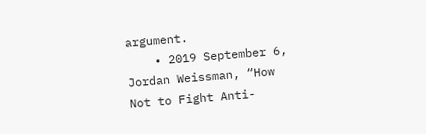argument.
    • 2019 September 6, Jordan Weissman, “How Not to Fight Anti-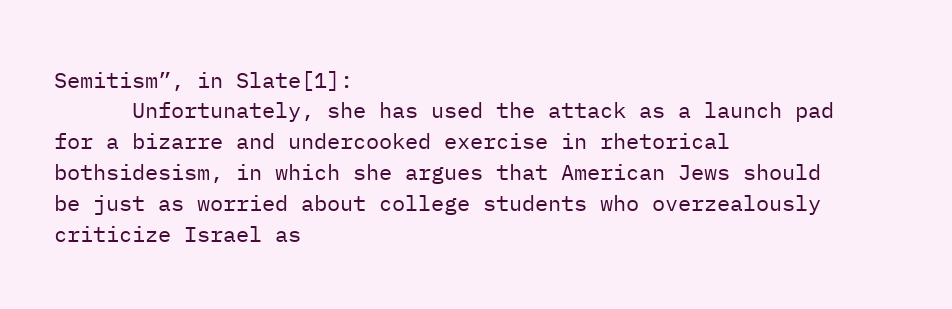Semitism”, in Slate[1]:
      Unfortunately, she has used the attack as a launch pad for a bizarre and undercooked exercise in rhetorical bothsidesism, in which she argues that American Jews should be just as worried about college students who overzealously criticize Israel as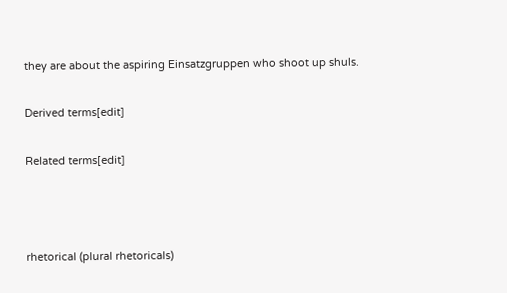they are about the aspiring Einsatzgruppen who shoot up shuls.

Derived terms[edit]

Related terms[edit]



rhetorical (plural rhetoricals)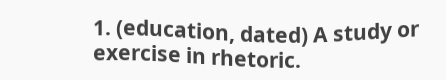1. (education, dated) A study or exercise in rhetoric.